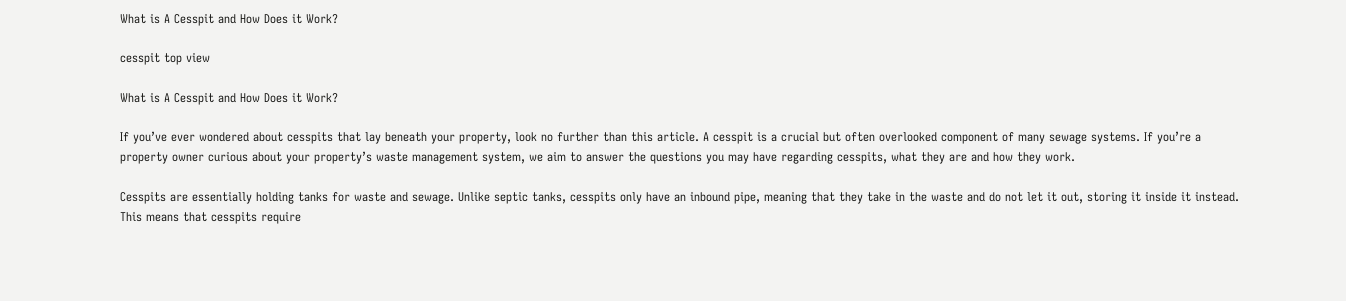What is A Cesspit and How Does it Work?

cesspit top view

What is A Cesspit and How Does it Work?

If you’ve ever wondered about cesspits that lay beneath your property, look no further than this article. A cesspit is a crucial but often overlooked component of many sewage systems. If you’re a property owner curious about your property’s waste management system, we aim to answer the questions you may have regarding cesspits, what they are and how they work.

Cesspits are essentially holding tanks for waste and sewage. Unlike septic tanks, cesspits only have an inbound pipe, meaning that they take in the waste and do not let it out, storing it inside it instead. This means that cesspits require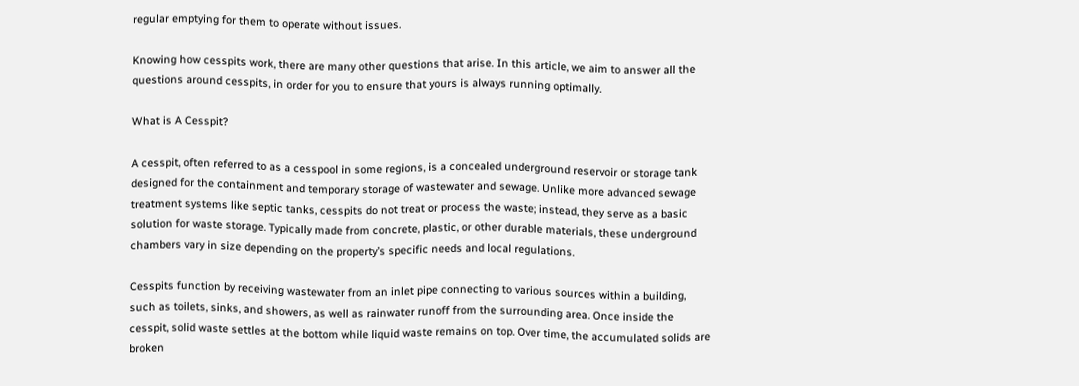regular emptying for them to operate without issues.

Knowing how cesspits work, there are many other questions that arise. In this article, we aim to answer all the questions around cesspits, in order for you to ensure that yours is always running optimally.

What is A Cesspit?

A cesspit, often referred to as a cesspool in some regions, is a concealed underground reservoir or storage tank designed for the containment and temporary storage of wastewater and sewage. Unlike more advanced sewage treatment systems like septic tanks, cesspits do not treat or process the waste; instead, they serve as a basic solution for waste storage. Typically made from concrete, plastic, or other durable materials, these underground chambers vary in size depending on the property’s specific needs and local regulations.

Cesspits function by receiving wastewater from an inlet pipe connecting to various sources within a building, such as toilets, sinks, and showers, as well as rainwater runoff from the surrounding area. Once inside the cesspit, solid waste settles at the bottom while liquid waste remains on top. Over time, the accumulated solids are broken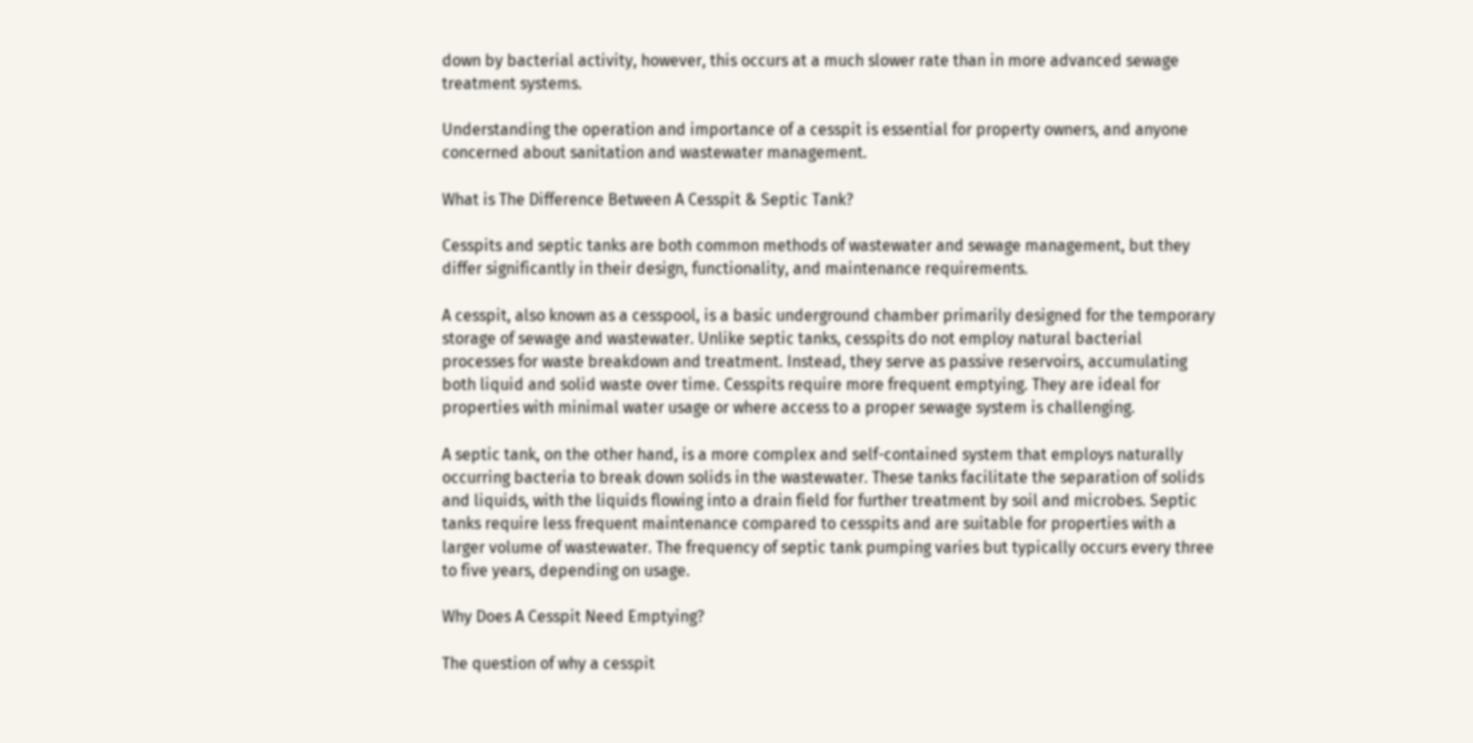down by bacterial activity, however, this occurs at a much slower rate than in more advanced sewage treatment systems.

Understanding the operation and importance of a cesspit is essential for property owners, and anyone concerned about sanitation and wastewater management.

What is The Difference Between A Cesspit & Septic Tank?

Cesspits and septic tanks are both common methods of wastewater and sewage management, but they differ significantly in their design, functionality, and maintenance requirements.

A cesspit, also known as a cesspool, is a basic underground chamber primarily designed for the temporary storage of sewage and wastewater. Unlike septic tanks, cesspits do not employ natural bacterial processes for waste breakdown and treatment. Instead, they serve as passive reservoirs, accumulating both liquid and solid waste over time. Cesspits require more frequent emptying. They are ideal for properties with minimal water usage or where access to a proper sewage system is challenging.

A septic tank, on the other hand, is a more complex and self-contained system that employs naturally occurring bacteria to break down solids in the wastewater. These tanks facilitate the separation of solids and liquids, with the liquids flowing into a drain field for further treatment by soil and microbes. Septic tanks require less frequent maintenance compared to cesspits and are suitable for properties with a larger volume of wastewater. The frequency of septic tank pumping varies but typically occurs every three to five years, depending on usage.

Why Does A Cesspit Need Emptying?

The question of why a cesspit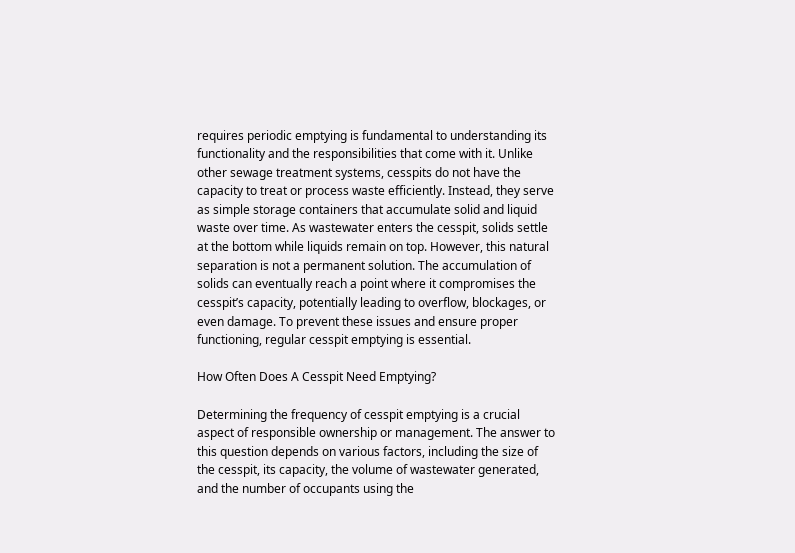requires periodic emptying is fundamental to understanding its functionality and the responsibilities that come with it. Unlike other sewage treatment systems, cesspits do not have the capacity to treat or process waste efficiently. Instead, they serve as simple storage containers that accumulate solid and liquid waste over time. As wastewater enters the cesspit, solids settle at the bottom while liquids remain on top. However, this natural separation is not a permanent solution. The accumulation of solids can eventually reach a point where it compromises the cesspit’s capacity, potentially leading to overflow, blockages, or even damage. To prevent these issues and ensure proper functioning, regular cesspit emptying is essential.

How Often Does A Cesspit Need Emptying?

Determining the frequency of cesspit emptying is a crucial aspect of responsible ownership or management. The answer to this question depends on various factors, including the size of the cesspit, its capacity, the volume of wastewater generated, and the number of occupants using the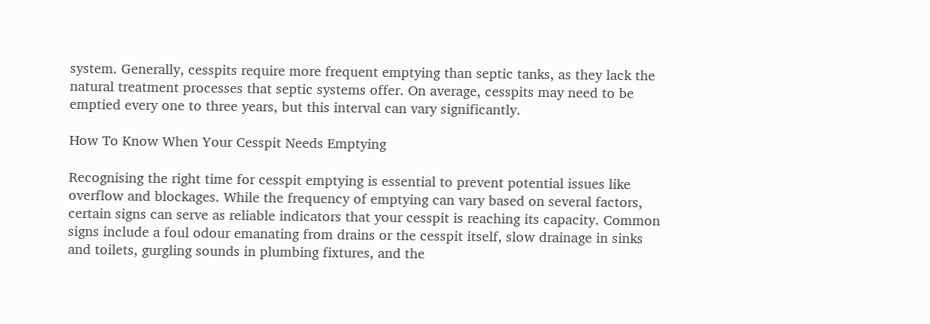system. Generally, cesspits require more frequent emptying than septic tanks, as they lack the natural treatment processes that septic systems offer. On average, cesspits may need to be emptied every one to three years, but this interval can vary significantly.

How To Know When Your Cesspit Needs Emptying

Recognising the right time for cesspit emptying is essential to prevent potential issues like overflow and blockages. While the frequency of emptying can vary based on several factors, certain signs can serve as reliable indicators that your cesspit is reaching its capacity. Common signs include a foul odour emanating from drains or the cesspit itself, slow drainage in sinks and toilets, gurgling sounds in plumbing fixtures, and the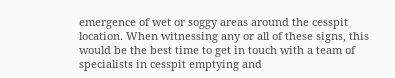emergence of wet or soggy areas around the cesspit location. When witnessing any or all of these signs, this would be the best time to get in touch with a team of specialists in cesspit emptying and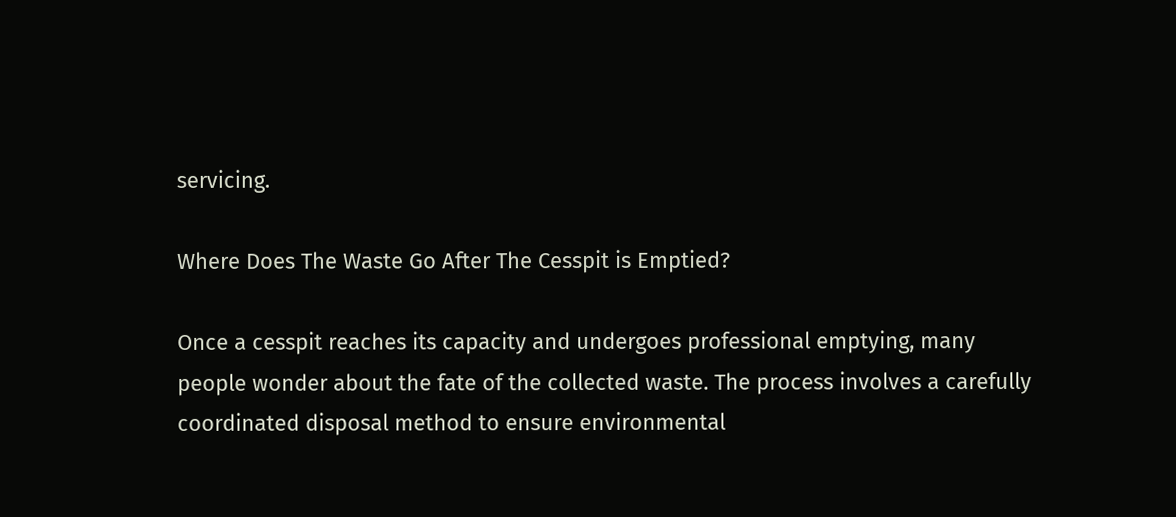servicing.

Where Does The Waste Go After The Cesspit is Emptied?

Once a cesspit reaches its capacity and undergoes professional emptying, many people wonder about the fate of the collected waste. The process involves a carefully coordinated disposal method to ensure environmental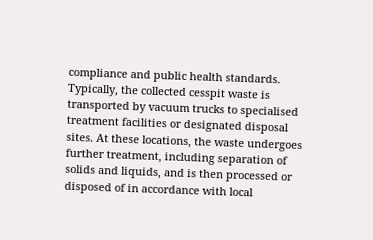compliance and public health standards. Typically, the collected cesspit waste is transported by vacuum trucks to specialised treatment facilities or designated disposal sites. At these locations, the waste undergoes further treatment, including separation of solids and liquids, and is then processed or disposed of in accordance with local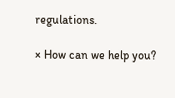regulations.

× How can we help you?